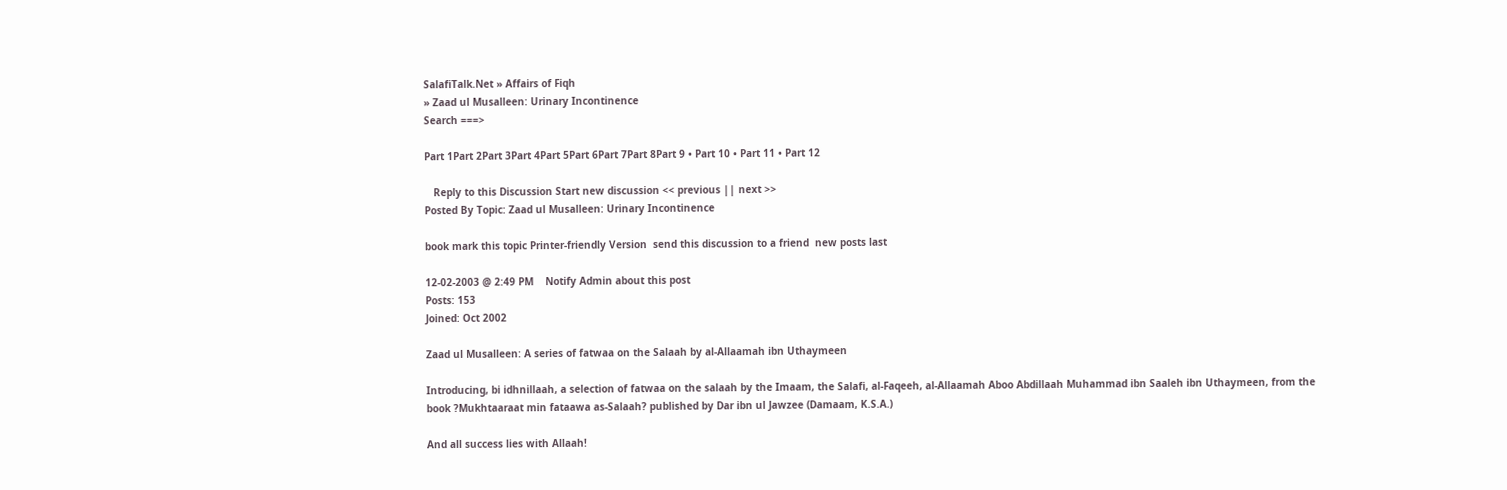SalafiTalk.Net » Affairs of Fiqh
» Zaad ul Musalleen: Urinary Incontinence
Search ===>

Part 1Part 2Part 3Part 4Part 5Part 6Part 7Part 8Part 9 • Part 10 • Part 11 • Part 12

   Reply to this Discussion Start new discussion << previous || next >>
Posted By Topic: Zaad ul Musalleen: Urinary Incontinence

book mark this topic Printer-friendly Version  send this discussion to a friend  new posts last

12-02-2003 @ 2:49 PM    Notify Admin about this post
Posts: 153
Joined: Oct 2002

Zaad ul Musalleen: A series of fatwaa on the Salaah by al-Allaamah ibn Uthaymeen

Introducing, bi idhnillaah, a selection of fatwaa on the salaah by the Imaam, the Salafi, al-Faqeeh, al-Allaamah Aboo Abdillaah Muhammad ibn Saaleh ibn Uthaymeen, from the book ?Mukhtaaraat min fataawa as-Salaah? published by Dar ibn ul Jawzee (Damaam, K.S.A.)

And all success lies with Allaah!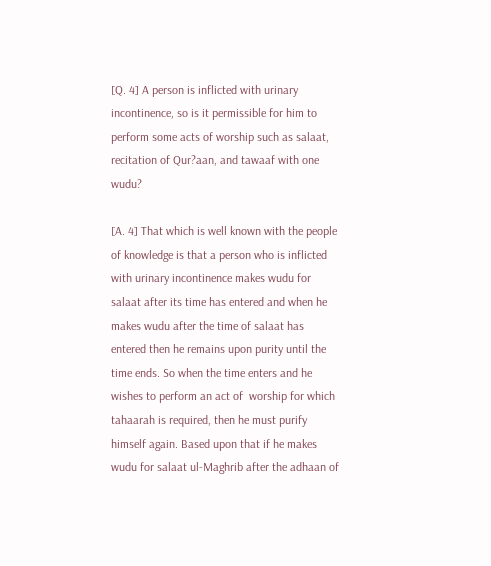[Q. 4] A person is inflicted with urinary incontinence, so is it permissible for him to perform some acts of worship such as salaat, recitation of Qur?aan, and tawaaf with one wudu?

[A. 4] That which is well known with the people of knowledge is that a person who is inflicted with urinary incontinence makes wudu for salaat after its time has entered and when he makes wudu after the time of salaat has entered then he remains upon purity until the time ends. So when the time enters and he wishes to perform an act of  worship for which tahaarah is required, then he must purify himself again. Based upon that if he makes wudu for salaat ul-Maghrib after the adhaan of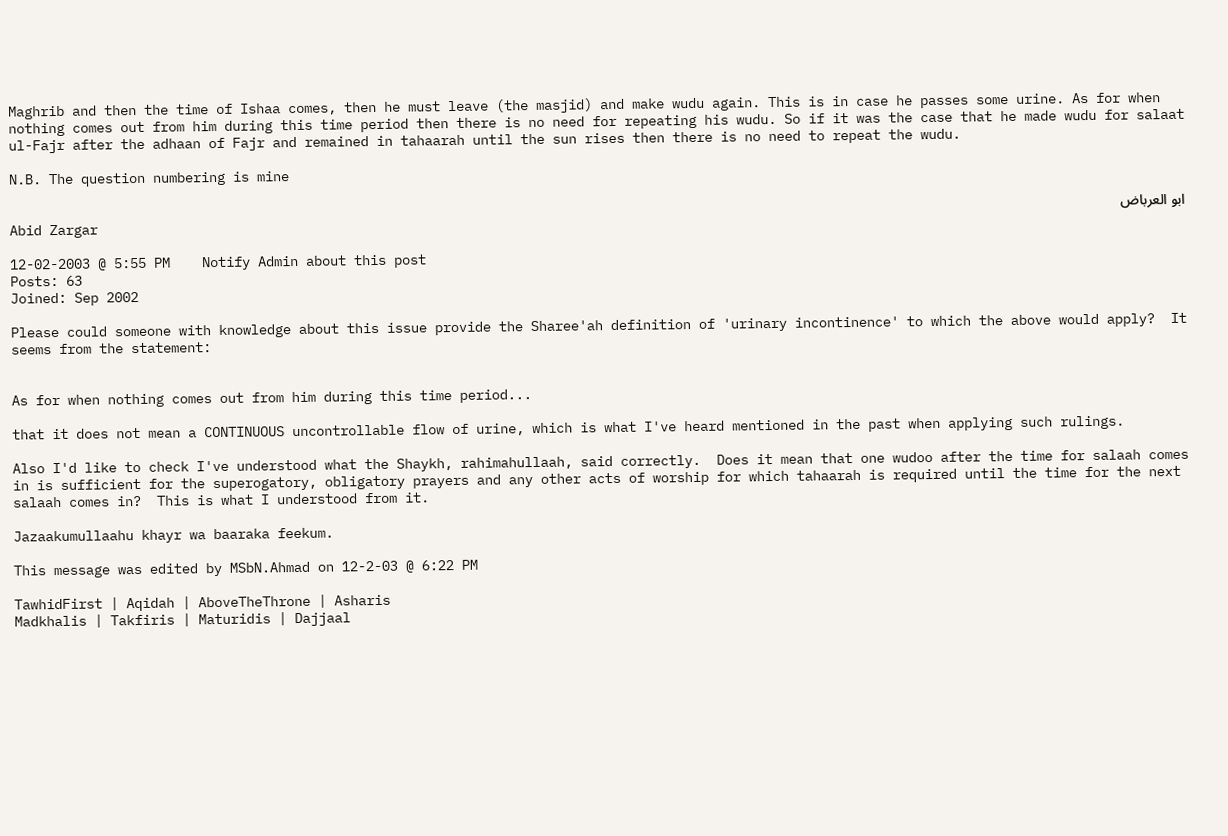Maghrib and then the time of Ishaa comes, then he must leave (the masjid) and make wudu again. This is in case he passes some urine. As for when nothing comes out from him during this time period then there is no need for repeating his wudu. So if it was the case that he made wudu for salaat ul-Fajr after the adhaan of Fajr and remained in tahaarah until the sun rises then there is no need to repeat the wudu.

N.B. The question numbering is mine

ابو العرباض
Abid Zargar

12-02-2003 @ 5:55 PM    Notify Admin about this post
Posts: 63
Joined: Sep 2002

Please could someone with knowledge about this issue provide the Sharee'ah definition of 'urinary incontinence' to which the above would apply?  It seems from the statement:


As for when nothing comes out from him during this time period...

that it does not mean a CONTINUOUS uncontrollable flow of urine, which is what I've heard mentioned in the past when applying such rulings.

Also I'd like to check I've understood what the Shaykh, rahimahullaah, said correctly.  Does it mean that one wudoo after the time for salaah comes in is sufficient for the superogatory, obligatory prayers and any other acts of worship for which tahaarah is required until the time for the next salaah comes in?  This is what I understood from it.

Jazaakumullaahu khayr wa baaraka feekum.

This message was edited by MSbN.Ahmad on 12-2-03 @ 6:22 PM

TawhidFirst | Aqidah | AboveTheThrone | Asharis
Madkhalis | Takfiris | Maturidis | Dajjaal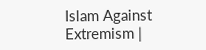Islam Against Extremism |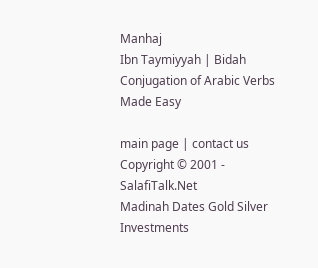Manhaj
Ibn Taymiyyah | Bidah
Conjugation of Arabic Verbs Made Easy

main page | contact us
Copyright © 2001 - SalafiTalk.Net
Madinah Dates Gold Silver Investments